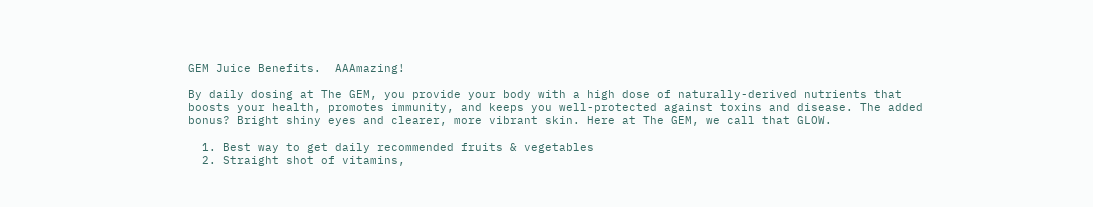GEM Juice Benefits.  AAAmazing!

By daily dosing at The GEM, you provide your body with a high dose of naturally-derived nutrients that boosts your health, promotes immunity, and keeps you well-protected against toxins and disease. The added bonus? Bright shiny eyes and clearer, more vibrant skin. Here at The GEM, we call that GLOW.

  1. Best way to get daily recommended fruits & vegetables
  2. Straight shot of vitamins,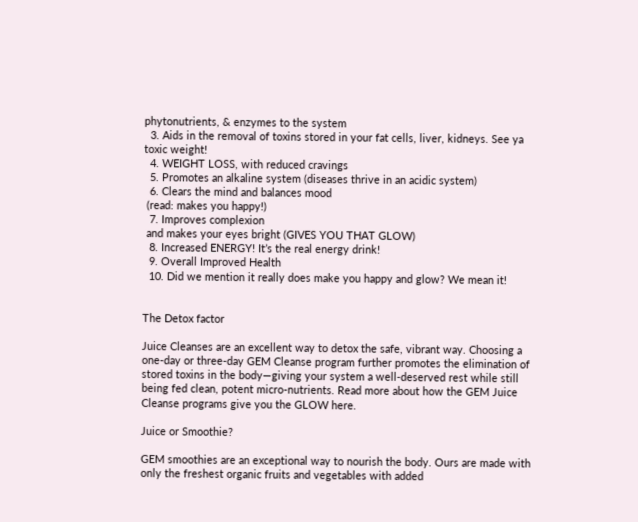phytonutrients, & enzymes to the system
  3. Aids in the removal of toxins stored in your fat cells, liver, kidneys. See ya toxic weight!
  4. WEIGHT LOSS, with reduced cravings
  5. Promotes an alkaline system (diseases thrive in an acidic system)
  6. Clears the mind and balances mood
 (read: makes you happy!)
  7. Improves complexion
 and makes your eyes bright (GIVES YOU THAT GLOW)
  8. Increased ENERGY! It’s the real energy drink!
  9. Overall Improved Health
  10. Did we mention it really does make you happy and glow? We mean it!


The Detox factor

Juice Cleanses are an excellent way to detox the safe, vibrant way. Choosing a one-day or three-day GEM Cleanse program further promotes the elimination of stored toxins in the body—giving your system a well-deserved rest while still being fed clean, potent micro-nutrients. Read more about how the GEM Juice Cleanse programs give you the GLOW here.

Juice or Smoothie?

GEM smoothies are an exceptional way to nourish the body. Ours are made with only the freshest organic fruits and vegetables with added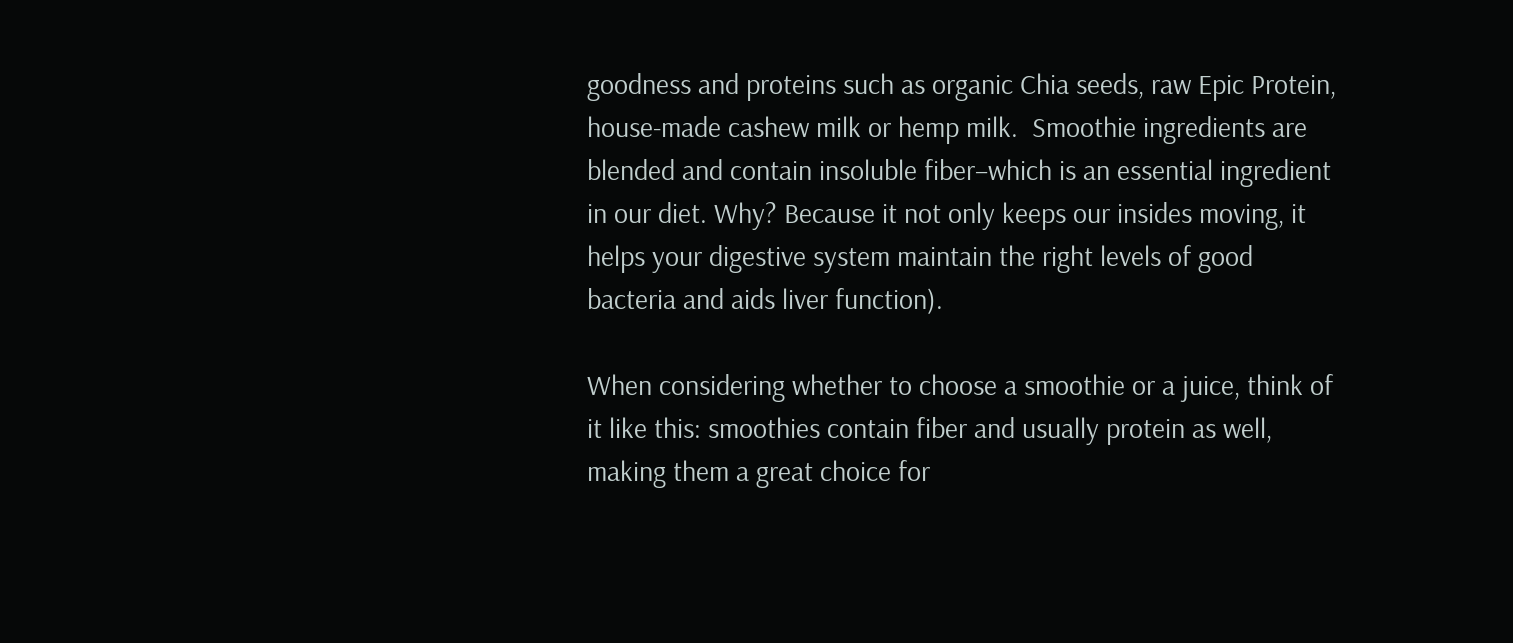goodness and proteins such as organic Chia seeds, raw Epic Protein, house-made cashew milk or hemp milk.  Smoothie ingredients are blended and contain insoluble fiber–which is an essential ingredient in our diet. Why? Because it not only keeps our insides moving, it helps your digestive system maintain the right levels of good bacteria and aids liver function).

When considering whether to choose a smoothie or a juice, think of it like this: smoothies contain fiber and usually protein as well, making them a great choice for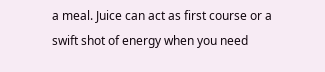a meal. Juice can act as first course or a swift shot of energy when you need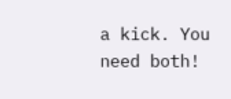a kick. You need both!